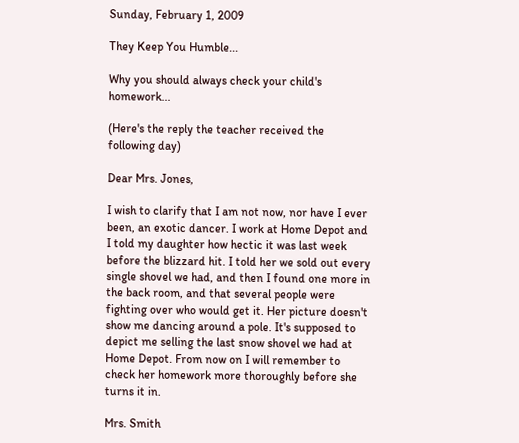Sunday, February 1, 2009

They Keep You Humble...

Why you should always check your child's homework...

(Here's the reply the teacher received the following day)

Dear Mrs. Jones,

I wish to clarify that I am not now, nor have I ever been, an exotic dancer. I work at Home Depot and I told my daughter how hectic it was last week before the blizzard hit. I told her we sold out every single shovel we had, and then I found one more in the back room, and that several people were fighting over who would get it. Her picture doesn't show me dancing around a pole. It's supposed to depict me selling the last snow shovel we had at Home Depot. From now on I will remember to check her homework more thoroughly before she turns it in.

Mrs. Smith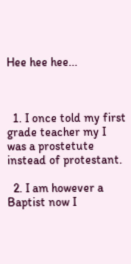Hee hee hee...



  1. I once told my first grade teacher my I was a prostetute instead of protestant.

  2. I am however a Baptist now I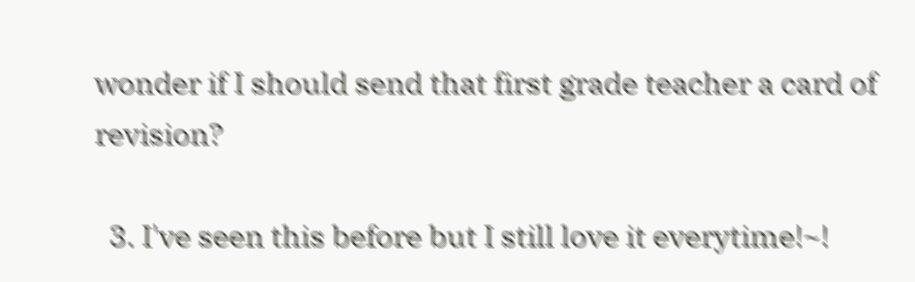wonder if I should send that first grade teacher a card of revision?

  3. I've seen this before but I still love it everytime!~!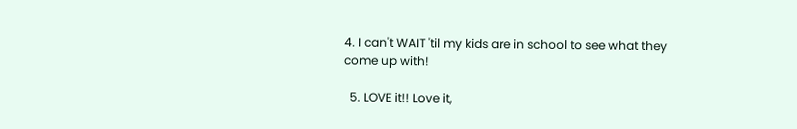4. I can't WAIT 'til my kids are in school to see what they come up with!

  5. LOVE it!! Love it,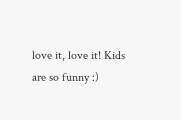love it, love it! Kids are so funny :)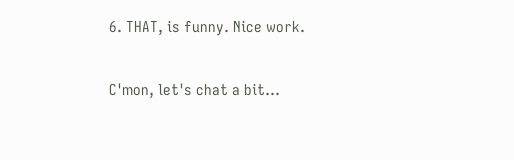6. THAT, is funny. Nice work.


C'mon, let's chat a bit...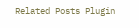Related Posts Plugin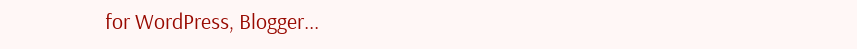for WordPress, Blogger...